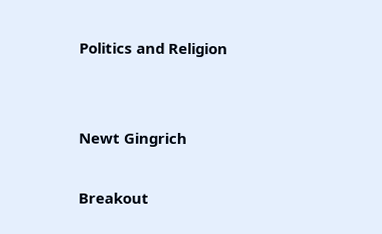Politics and Religion


Newt Gingrich

Breakout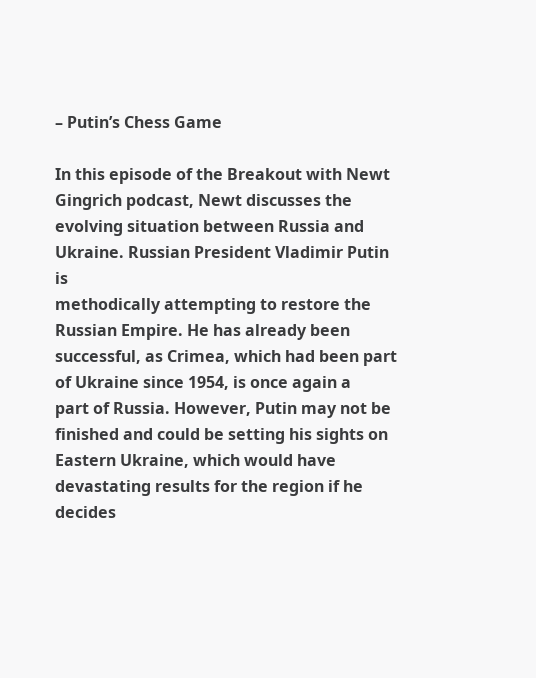– Putin’s Chess Game

In this episode of the Breakout with Newt Gingrich podcast, Newt discusses the
evolving situation between Russia and Ukraine. Russian President Vladimir Putin is
methodically attempting to restore the Russian Empire. He has already been
successful, as Crimea, which had been part of Ukraine since 1954, is once again a
part of Russia. However, Putin may not be finished and could be setting his sights on
Eastern Ukraine, which would have devastating results for the region if he decides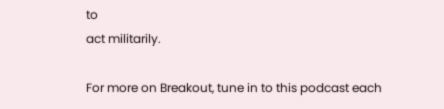to
act militarily.

For more on Breakout, tune in to this podcast each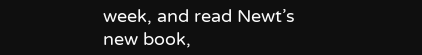week, and read Newt’s new book,